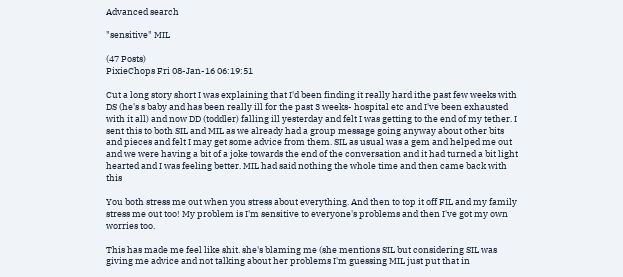Advanced search

"sensitive" MIL

(47 Posts)
PixieChops Fri 08-Jan-16 06:19:51

Cut a long story short I was explaining that I'd been finding it really hard ithe past few weeks with DS (he's s baby and has been really ill for the past 3 weeks- hospital etc and I've been exhausted with it all) and now DD (toddler) falling ill yesterday and felt I was getting to the end of my tether. I sent this to both SIL and MIL as we already had a group message going anyway about other bits and pieces and felt I may get some advice from them. SIL as usual was a gem and helped me out and we were having a bit of a joke towards the end of the conversation and it had turned a bit light hearted and I was feeling better. MIL had said nothing the whole time and then came back with this

You both stress me out when you stress about everything. And then to top it off FIL and my family stress me out too! My problem is I'm sensitive to everyone's problems and then I've got my own worries too.

This has made me feel like shit. she's blaming me (she mentions SIL but considering SIL was giving me advice and not talking about her problems I'm guessing MIL just put that in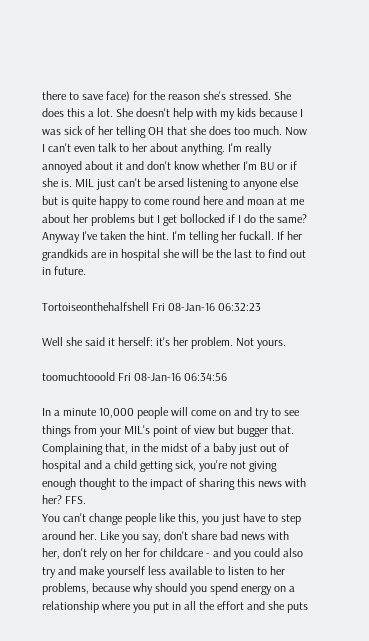there to save face) for the reason she's stressed. She does this a lot. She doesn't help with my kids because I was sick of her telling OH that she does too much. Now I can't even talk to her about anything. I'm really annoyed about it and don't know whether I'm BU or if she is. MIL just can't be arsed listening to anyone else but is quite happy to come round here and moan at me about her problems but I get bollocked if I do the same?
Anyway I've taken the hint. I'm telling her fuckall. If her grandkids are in hospital she will be the last to find out in future.

Tortoiseonthehalfshell Fri 08-Jan-16 06:32:23

Well she said it herself: it's her problem. Not yours.

toomuchtooold Fri 08-Jan-16 06:34:56

In a minute 10,000 people will come on and try to see things from your MIL's point of view but bugger that. Complaining that, in the midst of a baby just out of hospital and a child getting sick, you're not giving enough thought to the impact of sharing this news with her? FFS.
You can't change people like this, you just have to step around her. Like you say, don't share bad news with her, don't rely on her for childcare - and you could also try and make yourself less available to listen to her problems, because why should you spend energy on a relationship where you put in all the effort and she puts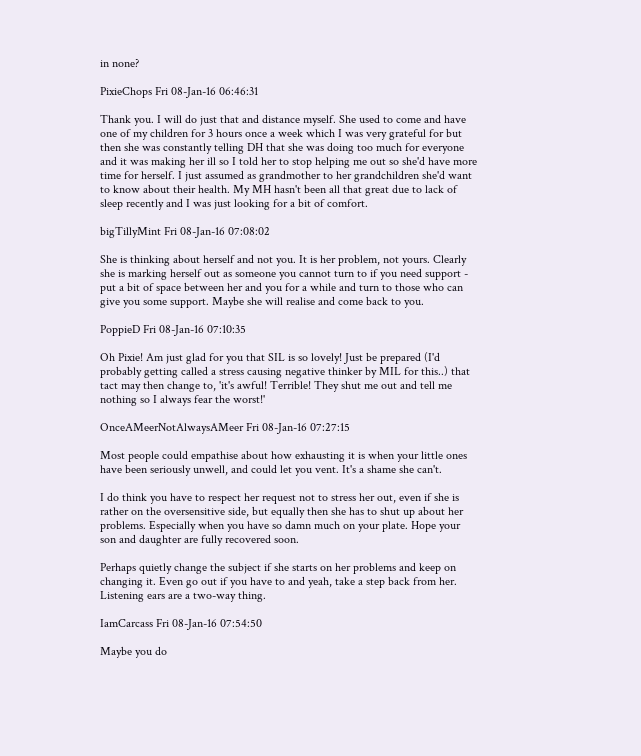in none?

PixieChops Fri 08-Jan-16 06:46:31

Thank you. I will do just that and distance myself. She used to come and have one of my children for 3 hours once a week which I was very grateful for but then she was constantly telling DH that she was doing too much for everyone and it was making her ill so I told her to stop helping me out so she'd have more time for herself. I just assumed as grandmother to her grandchildren she'd want to know about their health. My MH hasn't been all that great due to lack of sleep recently and I was just looking for a bit of comfort.

bigTillyMint Fri 08-Jan-16 07:08:02

She is thinking about herself and not you. It is her problem, not yours. Clearly she is marking herself out as someone you cannot turn to if you need support - put a bit of space between her and you for a while and turn to those who can give you some support. Maybe she will realise and come back to you.

PoppieD Fri 08-Jan-16 07:10:35

Oh Pixie! Am just glad for you that SIL is so lovely! Just be prepared (I'd probably getting called a stress causing negative thinker by MIL for this..) that tact may then change to, 'it's awful! Terrible! They shut me out and tell me nothing so I always fear the worst!'

OnceAMeerNotAlwaysAMeer Fri 08-Jan-16 07:27:15

Most people could empathise about how exhausting it is when your little ones have been seriously unwell, and could let you vent. It's a shame she can't.

I do think you have to respect her request not to stress her out, even if she is rather on the oversensitive side, but equally then she has to shut up about her problems. Especially when you have so damn much on your plate. Hope your son and daughter are fully recovered soon.

Perhaps quietly change the subject if she starts on her problems and keep on changing it. Even go out if you have to and yeah, take a step back from her. Listening ears are a two-way thing.

IamCarcass Fri 08-Jan-16 07:54:50

Maybe you do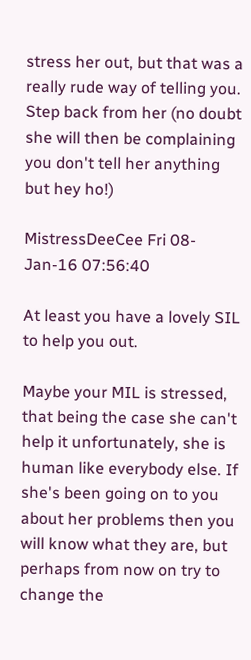stress her out, but that was a really rude way of telling you. Step back from her (no doubt she will then be complaining you don't tell her anything but hey ho!)

MistressDeeCee Fri 08-Jan-16 07:56:40

At least you have a lovely SIL to help you out.

Maybe your MIL is stressed, that being the case she can't help it unfortunately, she is human like everybody else. If she's been going on to you about her problems then you will know what they are, but perhaps from now on try to change the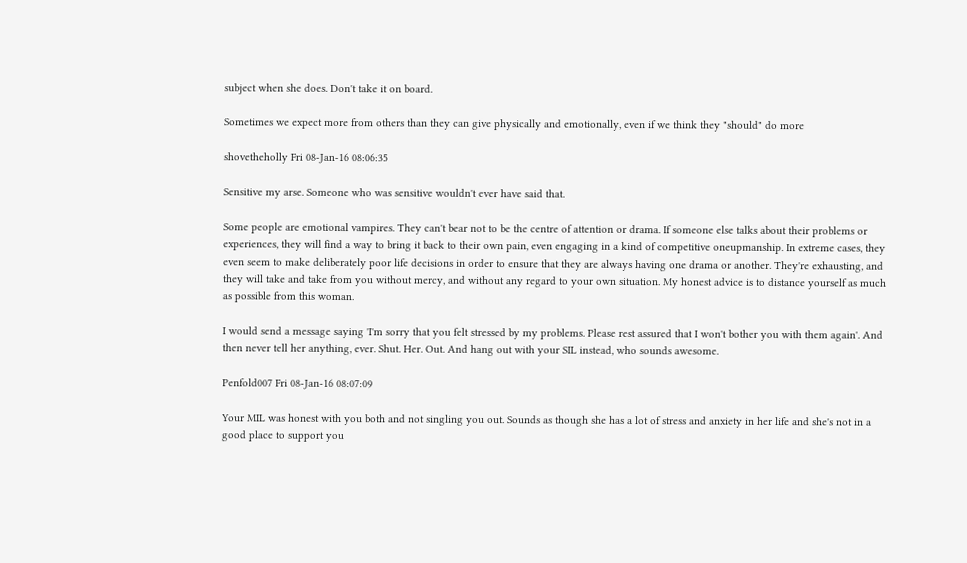subject when she does. Don't take it on board.

Sometimes we expect more from others than they can give physically and emotionally, even if we think they "should" do more

shovetheholly Fri 08-Jan-16 08:06:35

Sensitive my arse. Someone who was sensitive wouldn't ever have said that.

Some people are emotional vampires. They can't bear not to be the centre of attention or drama. If someone else talks about their problems or experiences, they will find a way to bring it back to their own pain, even engaging in a kind of competitive oneupmanship. In extreme cases, they even seem to make deliberately poor life decisions in order to ensure that they are always having one drama or another. They're exhausting, and they will take and take from you without mercy, and without any regard to your own situation. My honest advice is to distance yourself as much as possible from this woman.

I would send a message saying 'I'm sorry that you felt stressed by my problems. Please rest assured that I won't bother you with them again'. And then never tell her anything, ever. Shut. Her. Out. And hang out with your SIL instead, who sounds awesome.

Penfold007 Fri 08-Jan-16 08:07:09

Your MIL was honest with you both and not singling you out. Sounds as though she has a lot of stress and anxiety in her life and she's not in a good place to support you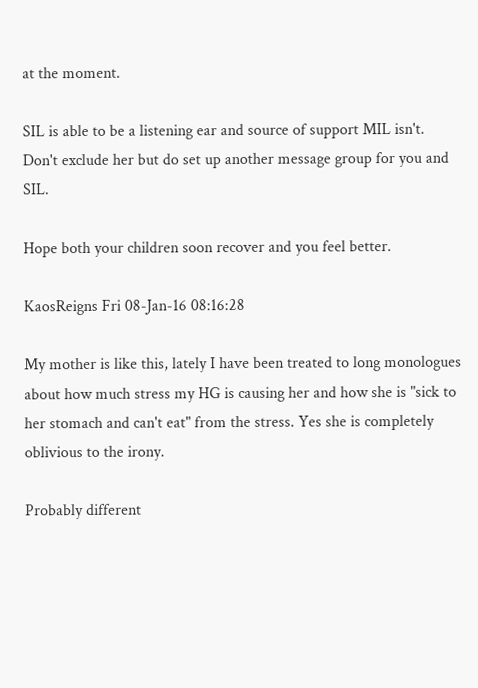at the moment.

SIL is able to be a listening ear and source of support MIL isn't. Don't exclude her but do set up another message group for you and SIL.

Hope both your children soon recover and you feel better.

KaosReigns Fri 08-Jan-16 08:16:28

My mother is like this, lately I have been treated to long monologues about how much stress my HG is causing her and how she is "sick to her stomach and can't eat" from the stress. Yes she is completely oblivious to the irony.

Probably different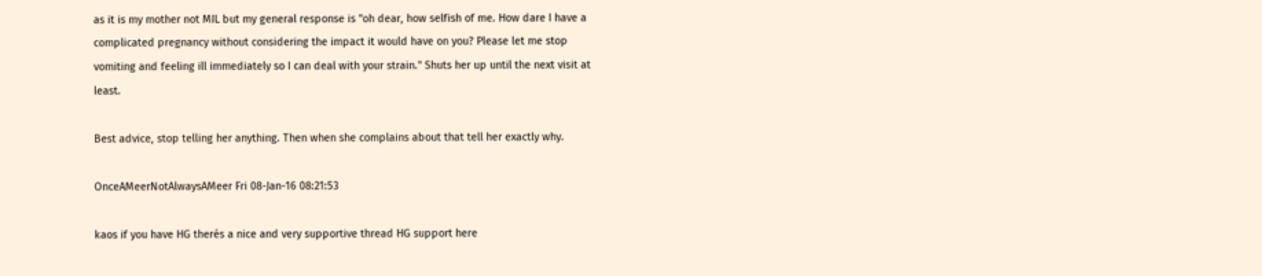as it is my mother not MIL but my general response is "oh dear, how selfish of me. How dare I have a complicated pregnancy without considering the impact it would have on you? Please let me stop vomiting and feeling ill immediately so I can deal with your strain." Shuts her up until the next visit at least.

Best advice, stop telling her anything. Then when she complains about that tell her exactly why.

OnceAMeerNotAlwaysAMeer Fri 08-Jan-16 08:21:53

kaos if you have HG therés a nice and very supportive thread HG support here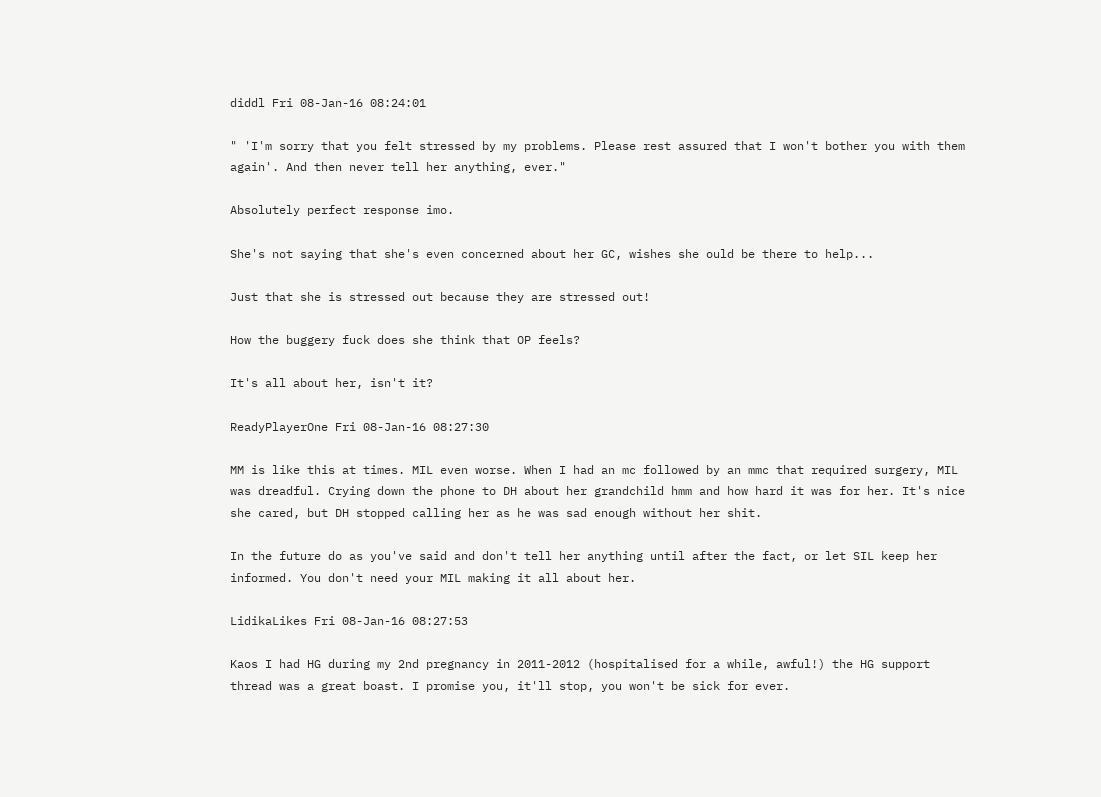diddl Fri 08-Jan-16 08:24:01

" 'I'm sorry that you felt stressed by my problems. Please rest assured that I won't bother you with them again'. And then never tell her anything, ever."

Absolutely perfect response imo.

She's not saying that she's even concerned about her GC, wishes she ould be there to help...

Just that she is stressed out because they are stressed out!

How the buggery fuck does she think that OP feels?

It's all about her, isn't it?

ReadyPlayerOne Fri 08-Jan-16 08:27:30

MM is like this at times. MIL even worse. When I had an mc followed by an mmc that required surgery, MIL was dreadful. Crying down the phone to DH about her grandchild hmm and how hard it was for her. It's nice she cared, but DH stopped calling her as he was sad enough without her shit.

In the future do as you've said and don't tell her anything until after the fact, or let SIL keep her informed. You don't need your MIL making it all about her.

LidikaLikes Fri 08-Jan-16 08:27:53

Kaos I had HG during my 2nd pregnancy in 2011-2012 (hospitalised for a while, awful!) the HG support thread was a great boast. I promise you, it'll stop, you won't be sick for ever.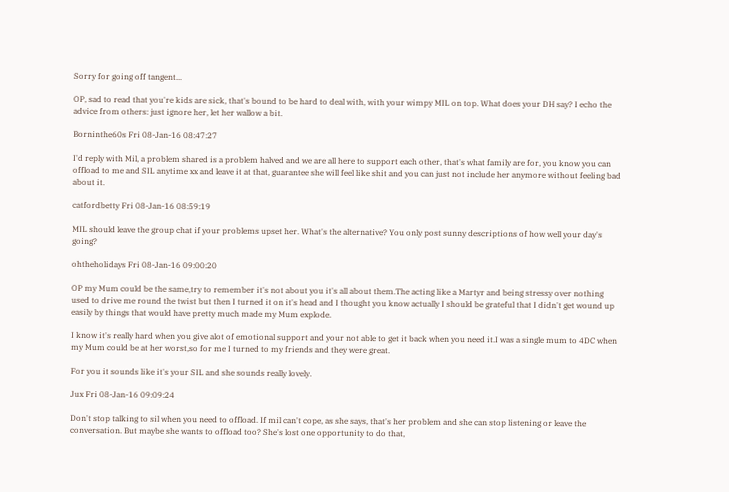Sorry for going off tangent...

OP, sad to read that you're kids are sick, that's bound to be hard to deal with, with your wimpy MIL on top. What does your DH say? I echo the advice from others: just ignore her, let her wallow a bit.

Borninthe60s Fri 08-Jan-16 08:47:27

I'd reply with Mil, a problem shared is a problem halved and we are all here to support each other, that's what family are for, you know you can offload to me and SIL anytime xx and leave it at that, guarantee she will feel like shit and you can just not include her anymore without feeling bad about it.

catfordbetty Fri 08-Jan-16 08:59:19

MIL should leave the group chat if your problems upset her. What's the alternative? You only post sunny descriptions of how well your day's going?

ohtheholidays Fri 08-Jan-16 09:00:20

OP my Mum could be the same,try to remember it's not about you it's all about them.The acting like a Martyr and being stressy over nothing used to drive me round the twist but then I turned it on it's head and I thought you know actually I should be grateful that I didn't get wound up easily by things that would have pretty much made my Mum explode.

I know it's really hard when you give alot of emotional support and your not able to get it back when you need it.I was a single mum to 4DC when my Mum could be at her worst,so for me I turned to my friends and they were great.

For you it sounds like it's your SIL and she sounds really lovely.

Jux Fri 08-Jan-16 09:09:24

Don't stop talking to sil when you need to offload. If mil can't cope, as she says, that's her problem and she can stop listening or leave the conversation. But maybe she wants to offload too? She's lost one opportunity to do that,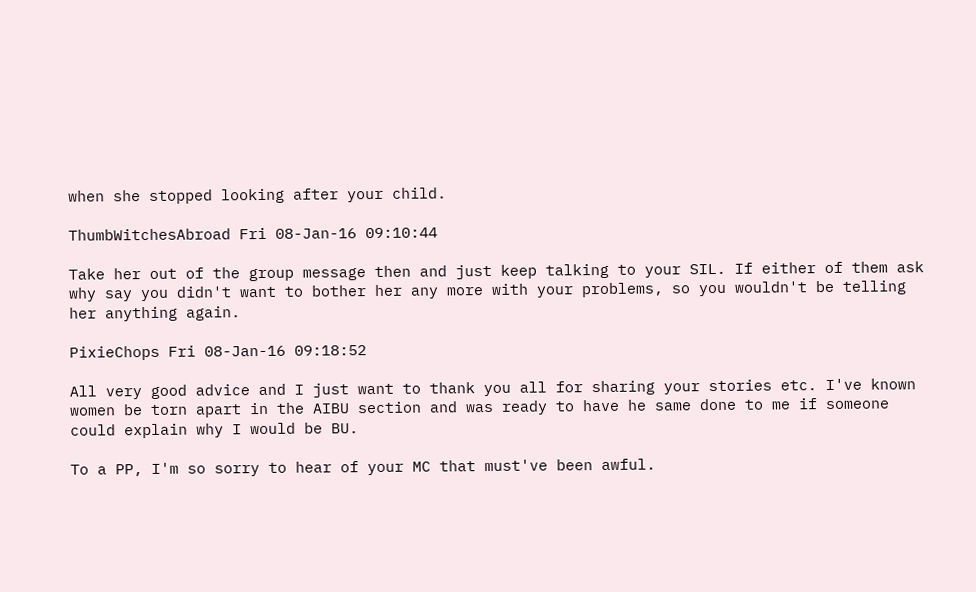when she stopped looking after your child.

ThumbWitchesAbroad Fri 08-Jan-16 09:10:44

Take her out of the group message then and just keep talking to your SIL. If either of them ask why say you didn't want to bother her any more with your problems, so you wouldn't be telling her anything again.

PixieChops Fri 08-Jan-16 09:18:52

All very good advice and I just want to thank you all for sharing your stories etc. I've known women be torn apart in the AIBU section and was ready to have he same done to me if someone could explain why I would be BU.

To a PP, I'm so sorry to hear of your MC that must've been awful.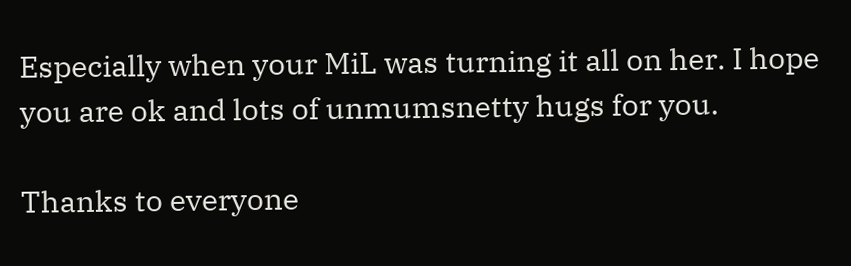Especially when your MiL was turning it all on her. I hope you are ok and lots of unmumsnetty hugs for you.

Thanks to everyone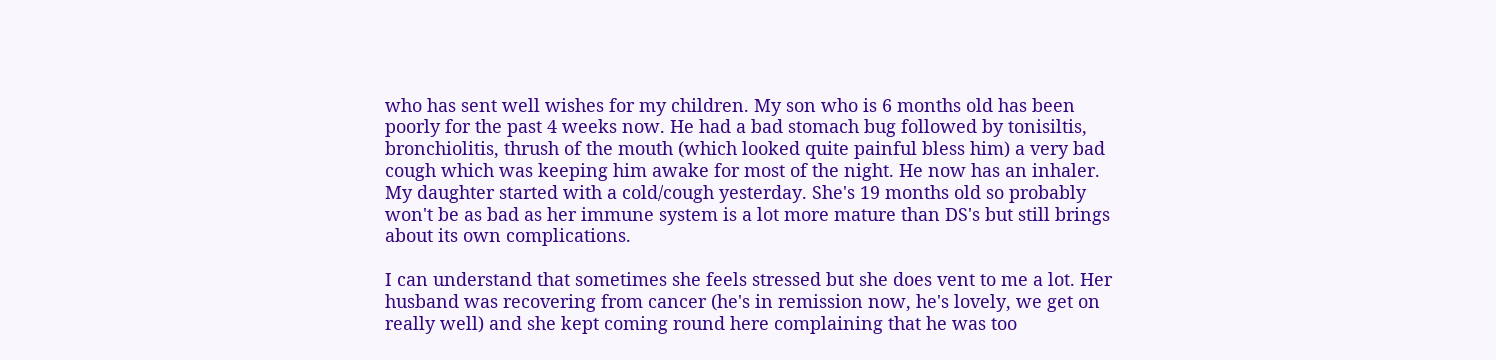who has sent well wishes for my children. My son who is 6 months old has been poorly for the past 4 weeks now. He had a bad stomach bug followed by tonisiltis, bronchiolitis, thrush of the mouth (which looked quite painful bless him) a very bad cough which was keeping him awake for most of the night. He now has an inhaler. My daughter started with a cold/cough yesterday. She's 19 months old so probably won't be as bad as her immune system is a lot more mature than DS's but still brings about its own complications.

I can understand that sometimes she feels stressed but she does vent to me a lot. Her husband was recovering from cancer (he's in remission now, he's lovely, we get on really well) and she kept coming round here complaining that he was too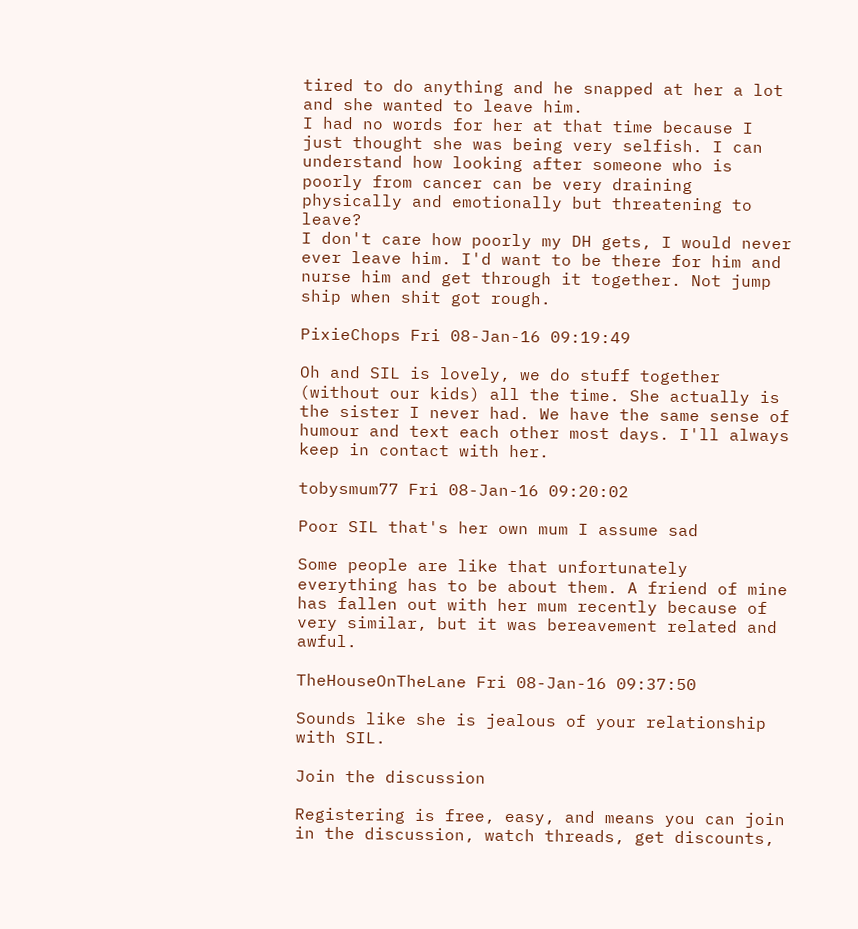tired to do anything and he snapped at her a lot and she wanted to leave him.
I had no words for her at that time because I just thought she was being very selfish. I can understand how looking after someone who is poorly from cancer can be very draining physically and emotionally but threatening to leave?
I don't care how poorly my DH gets, I would never ever leave him. I'd want to be there for him and nurse him and get through it together. Not jump ship when shit got rough.

PixieChops Fri 08-Jan-16 09:19:49

Oh and SIL is lovely, we do stuff together (without our kids) all the time. She actually is the sister I never had. We have the same sense of humour and text each other most days. I'll always keep in contact with her.

tobysmum77 Fri 08-Jan-16 09:20:02

Poor SIL that's her own mum I assume sad

Some people are like that unfortunately everything has to be about them. A friend of mine has fallen out with her mum recently because of very similar, but it was bereavement related and awful.

TheHouseOnTheLane Fri 08-Jan-16 09:37:50

Sounds like she is jealous of your relationship with SIL.

Join the discussion

Registering is free, easy, and means you can join in the discussion, watch threads, get discounts,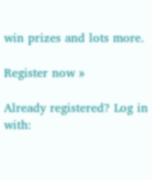win prizes and lots more.

Register now »

Already registered? Log in with: